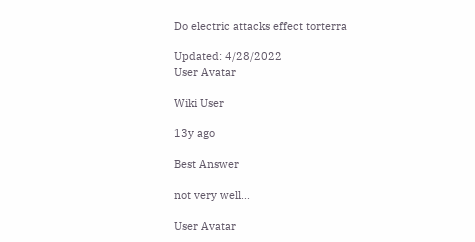Do electric attacks effect torterra

Updated: 4/28/2022
User Avatar

Wiki User

13y ago

Best Answer

not very well...

User Avatar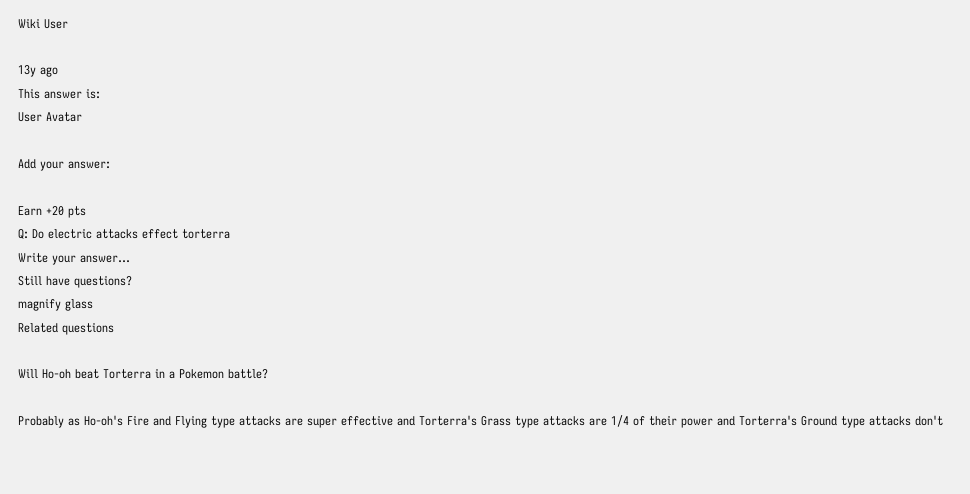Wiki User

13y ago
This answer is:
User Avatar

Add your answer:

Earn +20 pts
Q: Do electric attacks effect torterra
Write your answer...
Still have questions?
magnify glass
Related questions

Will Ho-oh beat Torterra in a Pokemon battle?

Probably as Ho-oh's Fire and Flying type attacks are super effective and Torterra's Grass type attacks are 1/4 of their power and Torterra's Ground type attacks don't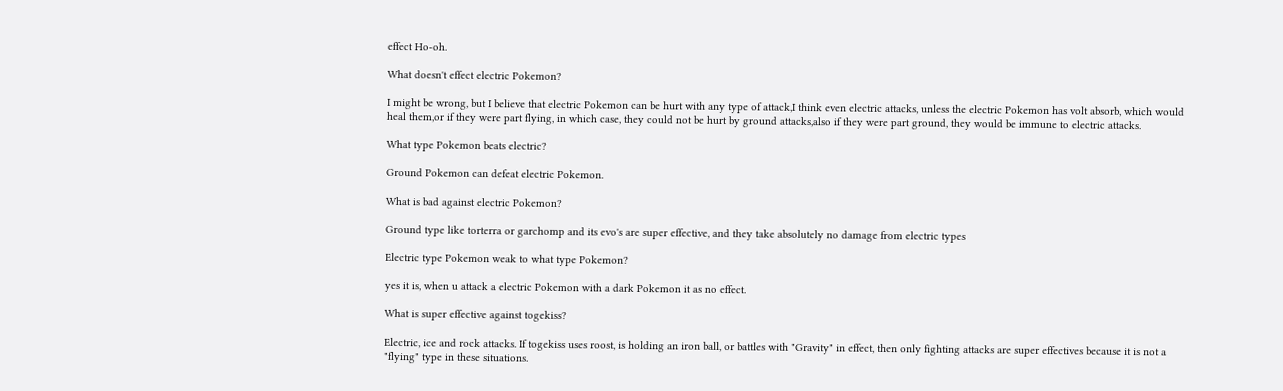effect Ho-oh.

What doesn't effect electric Pokemon?

I might be wrong, but I believe that electric Pokemon can be hurt with any type of attack,I think even electric attacks, unless the electric Pokemon has volt absorb, which would heal them,or if they were part flying, in which case, they could not be hurt by ground attacks,also if they were part ground, they would be immune to electric attacks.

What type Pokemon beats electric?

Ground Pokemon can defeat electric Pokemon.

What is bad against electric Pokemon?

Ground type like torterra or garchomp and its evo's are super effective, and they take absolutely no damage from electric types

Electric type Pokemon weak to what type Pokemon?

yes it is, when u attack a electric Pokemon with a dark Pokemon it as no effect.

What is super effective against togekiss?

Electric, ice and rock attacks. If togekiss uses roost, is holding an iron ball, or battles with "Gravity" in effect, then only fighting attacks are super effectives because it is not a "flying" type in these situations.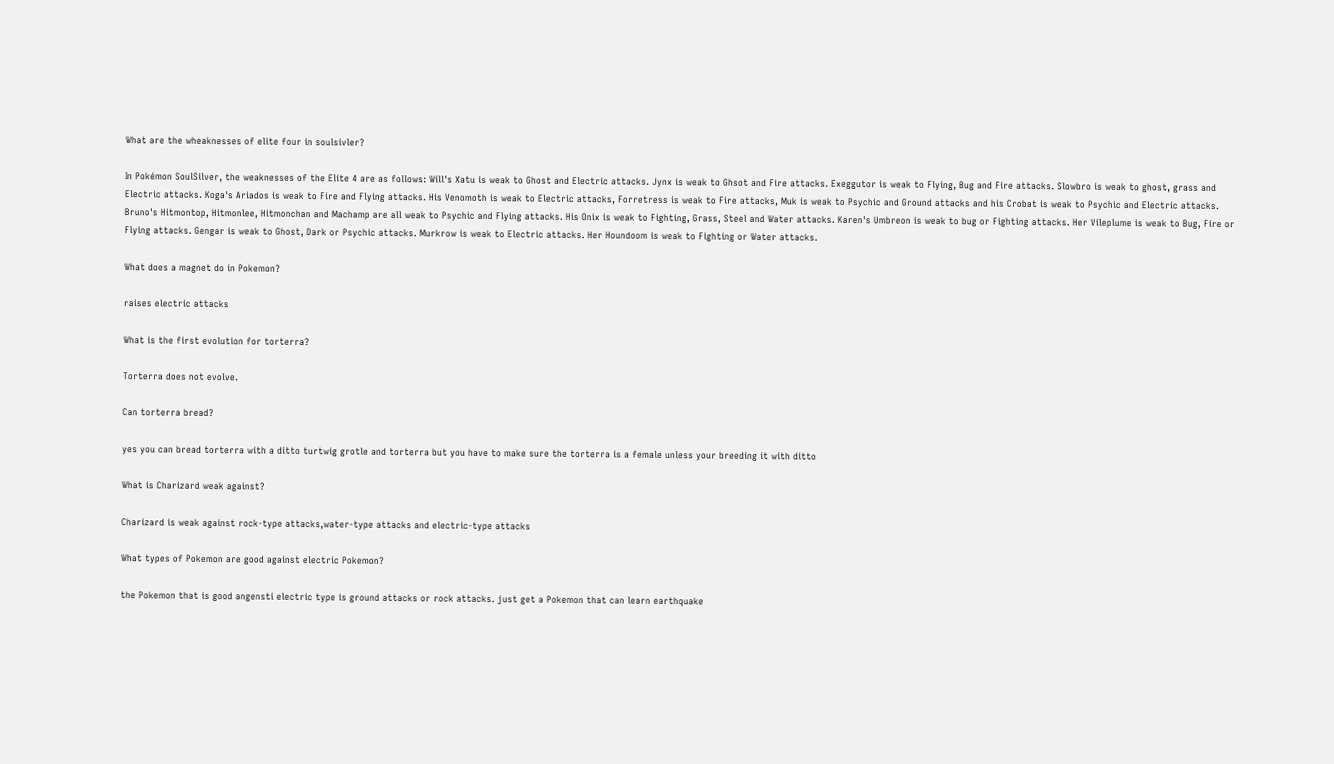What are the wheaknesses of elite four in soulsivler?

In Pokémon SoulSilver, the weaknesses of the Elite 4 are as follows: Will's Xatu is weak to Ghost and Electric attacks. Jynx is weak to Ghsot and Fire attacks. Exeggutor is weak to Flying, Bug and Fire attacks. Slowbro is weak to ghost, grass and Electric attacks. Koga's Ariados is weak to Fire and Flying attacks. His Venomoth is weak to Electric attacks, Forretress is weak to Fire attacks, Muk is weak to Psychic and Ground attacks and his Crobat is weak to Psychic and Electric attacks. Bruno's Hitmontop, Hitmonlee, Hitmonchan and Machamp are all weak to Psychic and Flying attacks. His Onix is weak to Fighting, Grass, Steel and Water attacks. Karen's Umbreon is weak to bug or Fighting attacks. Her Vileplume is weak to Bug, Fire or Flying attacks. Gengar is weak to Ghost, Dark or Psychic attacks. Murkrow is weak to Electric attacks. Her Houndoom is weak to Fighting or Water attacks.

What does a magnet do in Pokemon?

raises electric attacks

What is the first evolution for torterra?

Torterra does not evolve.

Can torterra bread?

yes you can bread torterra with a ditto turtwig grotle and torterra but you have to make sure the torterra is a female unless your breeding it with ditto

What is Charizard weak against?

Charizard is weak against rock-type attacks,water-type attacks and electric-type attacks

What types of Pokemon are good against electric Pokemon?

the Pokemon that is good angensti electric type is ground attacks or rock attacks. just get a Pokemon that can learn earthquake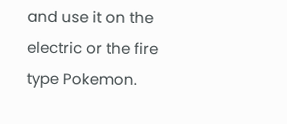and use it on the electric or the fire type Pokemon.